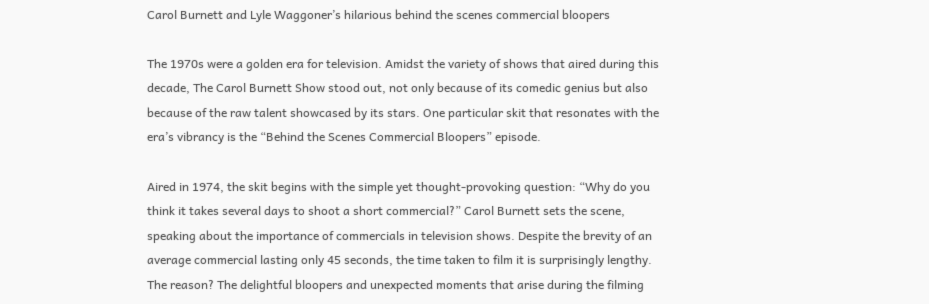Carol Burnett and Lyle Waggoner’s hilarious behind the scenes commercial bloopers

The 1970s were a golden era for television. Amidst the variety of shows that aired during this decade, The Carol Burnett Show stood out, not only because of its comedic genius but also because of the raw talent showcased by its stars. One particular skit that resonates with the era’s vibrancy is the “Behind the Scenes Commercial Bloopers” episode.

Aired in 1974, the skit begins with the simple yet thought-provoking question: “Why do you think it takes several days to shoot a short commercial?” Carol Burnett sets the scene, speaking about the importance of commercials in television shows. Despite the brevity of an average commercial lasting only 45 seconds, the time taken to film it is surprisingly lengthy. The reason? The delightful bloopers and unexpected moments that arise during the filming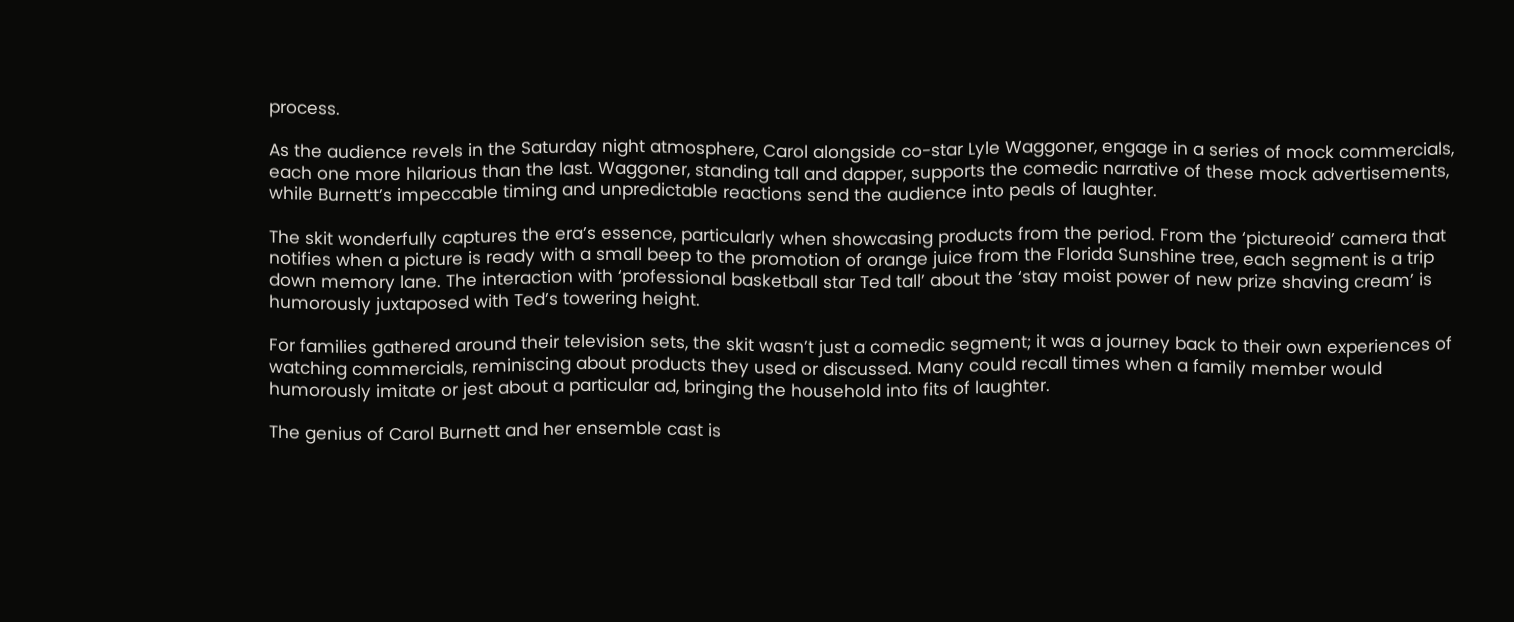process.

As the audience revels in the Saturday night atmosphere, Carol alongside co-star Lyle Waggoner, engage in a series of mock commercials, each one more hilarious than the last. Waggoner, standing tall and dapper, supports the comedic narrative of these mock advertisements, while Burnett’s impeccable timing and unpredictable reactions send the audience into peals of laughter.

The skit wonderfully captures the era’s essence, particularly when showcasing products from the period. From the ‘pictureoid’ camera that notifies when a picture is ready with a small beep to the promotion of orange juice from the Florida Sunshine tree, each segment is a trip down memory lane. The interaction with ‘professional basketball star Ted tall’ about the ‘stay moist power of new prize shaving cream’ is humorously juxtaposed with Ted’s towering height.

For families gathered around their television sets, the skit wasn’t just a comedic segment; it was a journey back to their own experiences of watching commercials, reminiscing about products they used or discussed. Many could recall times when a family member would humorously imitate or jest about a particular ad, bringing the household into fits of laughter.

The genius of Carol Burnett and her ensemble cast is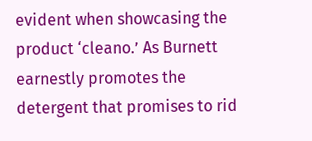evident when showcasing the product ‘cleano.’ As Burnett earnestly promotes the detergent that promises to rid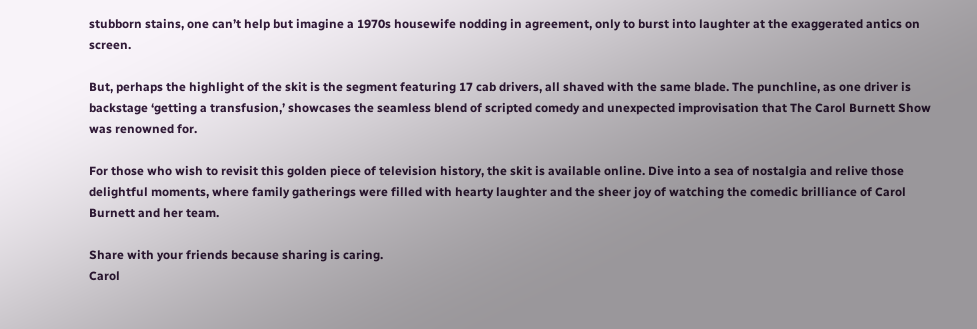stubborn stains, one can’t help but imagine a 1970s housewife nodding in agreement, only to burst into laughter at the exaggerated antics on screen.

But, perhaps the highlight of the skit is the segment featuring 17 cab drivers, all shaved with the same blade. The punchline, as one driver is backstage ‘getting a transfusion,’ showcases the seamless blend of scripted comedy and unexpected improvisation that The Carol Burnett Show was renowned for.

For those who wish to revisit this golden piece of television history, the skit is available online. Dive into a sea of nostalgia and relive those delightful moments, where family gatherings were filled with hearty laughter and the sheer joy of watching the comedic brilliance of Carol Burnett and her team.

Share with your friends because sharing is caring.
Carol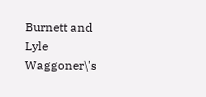Burnett and Lyle Waggoner\'s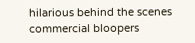hilarious behind the scenes commercial bloopers